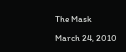The Mask

March 24, 2010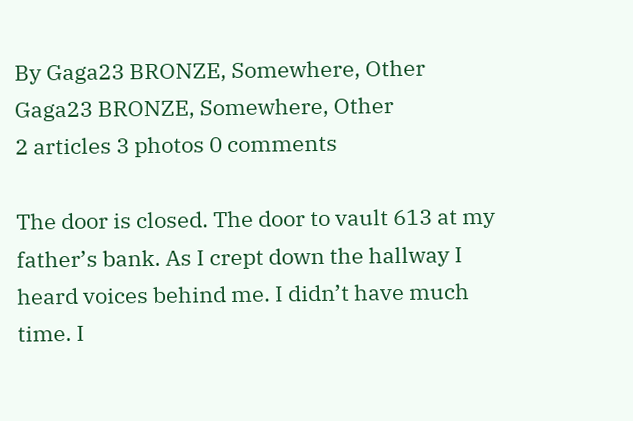By Gaga23 BRONZE, Somewhere, Other
Gaga23 BRONZE, Somewhere, Other
2 articles 3 photos 0 comments

The door is closed. The door to vault 613 at my father’s bank. As I crept down the hallway I heard voices behind me. I didn’t have much time. I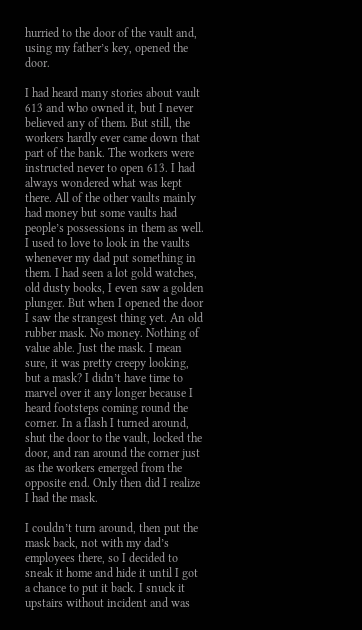hurried to the door of the vault and, using my father’s key, opened the door.

I had heard many stories about vault 613 and who owned it, but I never believed any of them. But still, the workers hardly ever came down that part of the bank. The workers were instructed never to open 613. I had always wondered what was kept there. All of the other vaults mainly had money but some vaults had people’s possessions in them as well. I used to love to look in the vaults whenever my dad put something in them. I had seen a lot gold watches, old dusty books, I even saw a golden plunger. But when I opened the door I saw the strangest thing yet. An old rubber mask. No money. Nothing of value able. Just the mask. I mean sure, it was pretty creepy looking, but a mask? I didn’t have time to marvel over it any longer because I heard footsteps coming round the corner. In a flash I turned around, shut the door to the vault, locked the door, and ran around the corner just as the workers emerged from the opposite end. Only then did I realize I had the mask.

I couldn’t turn around, then put the mask back, not with my dad’s employees there, so I decided to sneak it home and hide it until I got a chance to put it back. I snuck it upstairs without incident and was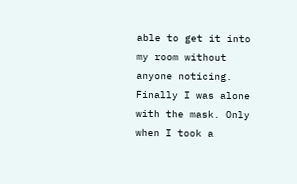able to get it into my room without anyone noticing. Finally I was alone with the mask. Only when I took a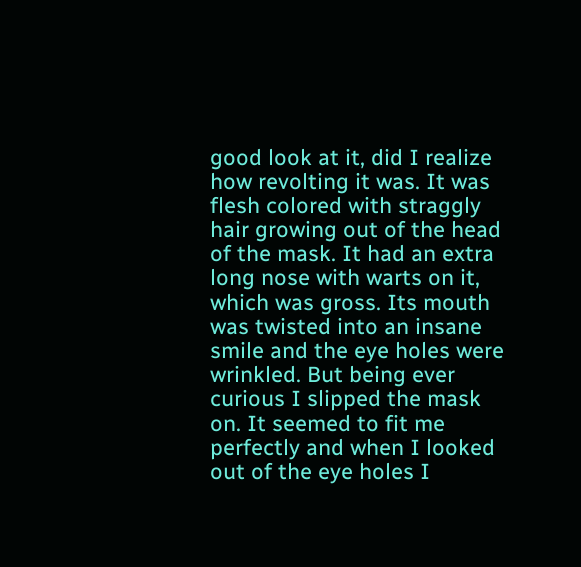good look at it, did I realize how revolting it was. It was flesh colored with straggly hair growing out of the head of the mask. It had an extra long nose with warts on it, which was gross. Its mouth was twisted into an insane smile and the eye holes were wrinkled. But being ever curious I slipped the mask on. It seemed to fit me perfectly and when I looked out of the eye holes I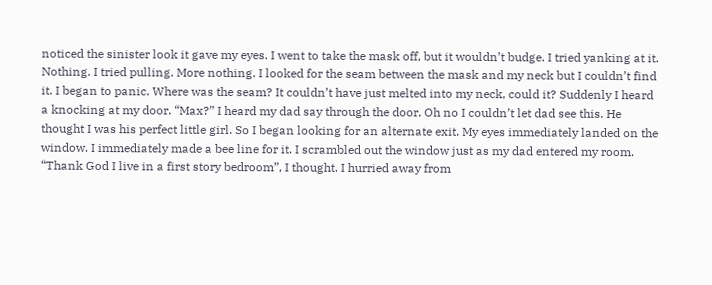noticed the sinister look it gave my eyes. I went to take the mask off, but it wouldn’t budge. I tried yanking at it. Nothing. I tried pulling. More nothing. I looked for the seam between the mask and my neck but I couldn’t find it. I began to panic. Where was the seam? It couldn’t have just melted into my neck, could it? Suddenly I heard a knocking at my door. “Max?” I heard my dad say through the door. Oh no I couldn’t let dad see this. He thought I was his perfect little girl. So I began looking for an alternate exit. My eyes immediately landed on the window. I immediately made a bee line for it. I scrambled out the window just as my dad entered my room. “Thank God I live in a first story bedroom”, I thought. I hurried away from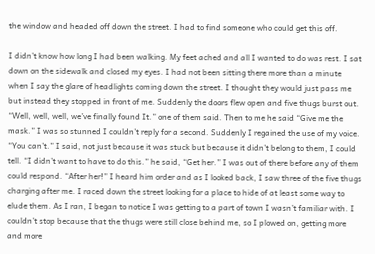the window and headed off down the street. I had to find someone who could get this off.

I didn’t know how long I had been walking. My feet ached and all I wanted to do was rest. I sat down on the sidewalk and closed my eyes. I had not been sitting there more than a minute when I say the glare of headlights coming down the street. I thought they would just pass me but instead they stopped in front of me. Suddenly the doors flew open and five thugs burst out. “Well, well, well, we’ve finally found It.” one of them said. Then to me he said “Give me the mask.” I was so stunned I couldn’t reply for a second. Suddenly I regained the use of my voice. “You can’t.” I said, not just because it was stuck but because it didn’t belong to them, I could tell. “I didn’t want to have to do this.” he said, “Get her.” I was out of there before any of them could respond. “After her!” I heard him order and as I looked back, I saw three of the five thugs charging after me. I raced down the street looking for a place to hide of at least some way to elude them. As I ran, I began to notice I was getting to a part of town I wasn’t familiar with. I couldn’t stop because that the thugs were still close behind me, so I plowed on, getting more and more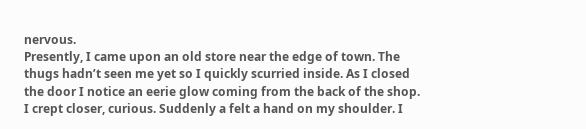nervous.
Presently, I came upon an old store near the edge of town. The thugs hadn’t seen me yet so I quickly scurried inside. As I closed the door I notice an eerie glow coming from the back of the shop. I crept closer, curious. Suddenly a felt a hand on my shoulder. I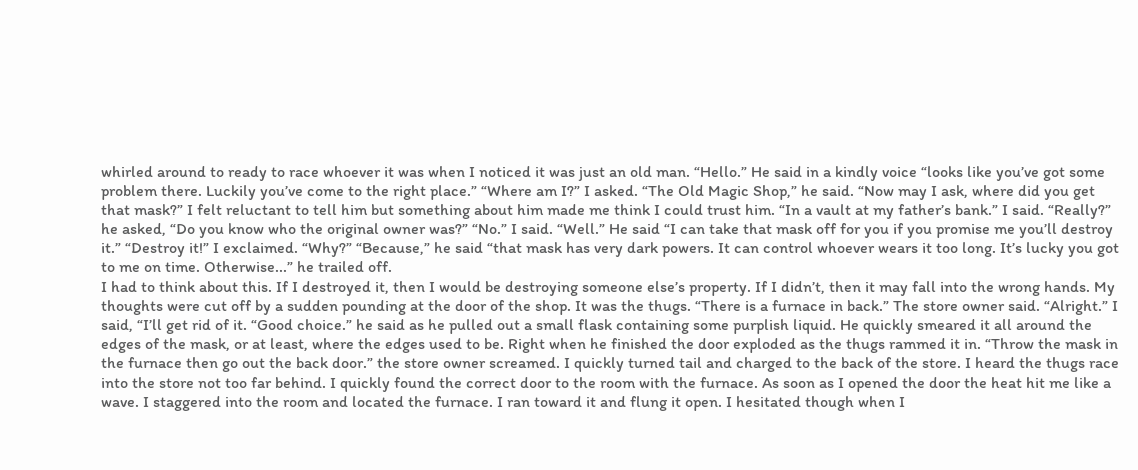whirled around to ready to race whoever it was when I noticed it was just an old man. “Hello.” He said in a kindly voice “looks like you’ve got some problem there. Luckily you’ve come to the right place.” “Where am I?” I asked. “The Old Magic Shop,” he said. “Now may I ask, where did you get that mask?” I felt reluctant to tell him but something about him made me think I could trust him. “In a vault at my father’s bank.” I said. “Really?” he asked, “Do you know who the original owner was?” “No.” I said. “Well.” He said “I can take that mask off for you if you promise me you’ll destroy it.” “Destroy it!” I exclaimed. “Why?” “Because,” he said “that mask has very dark powers. It can control whoever wears it too long. It’s lucky you got to me on time. Otherwise...” he trailed off.
I had to think about this. If I destroyed it, then I would be destroying someone else’s property. If I didn’t, then it may fall into the wrong hands. My thoughts were cut off by a sudden pounding at the door of the shop. It was the thugs. “There is a furnace in back.” The store owner said. “Alright.” I said, “I’ll get rid of it. “Good choice.” he said as he pulled out a small flask containing some purplish liquid. He quickly smeared it all around the edges of the mask, or at least, where the edges used to be. Right when he finished the door exploded as the thugs rammed it in. “Throw the mask in the furnace then go out the back door.” the store owner screamed. I quickly turned tail and charged to the back of the store. I heard the thugs race into the store not too far behind. I quickly found the correct door to the room with the furnace. As soon as I opened the door the heat hit me like a wave. I staggered into the room and located the furnace. I ran toward it and flung it open. I hesitated though when I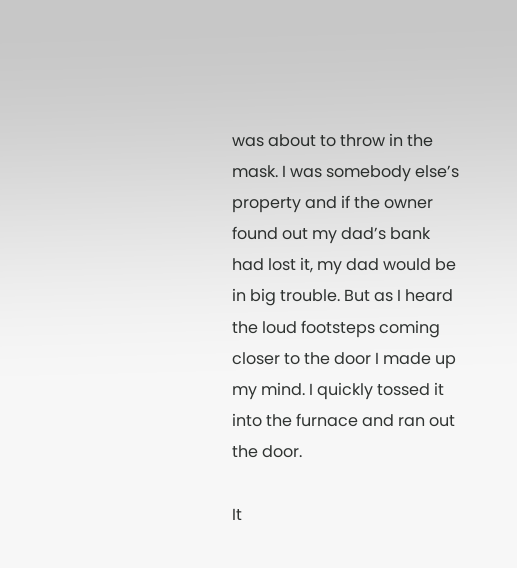was about to throw in the mask. I was somebody else’s property and if the owner found out my dad’s bank had lost it, my dad would be in big trouble. But as I heard the loud footsteps coming closer to the door I made up my mind. I quickly tossed it into the furnace and ran out the door.

It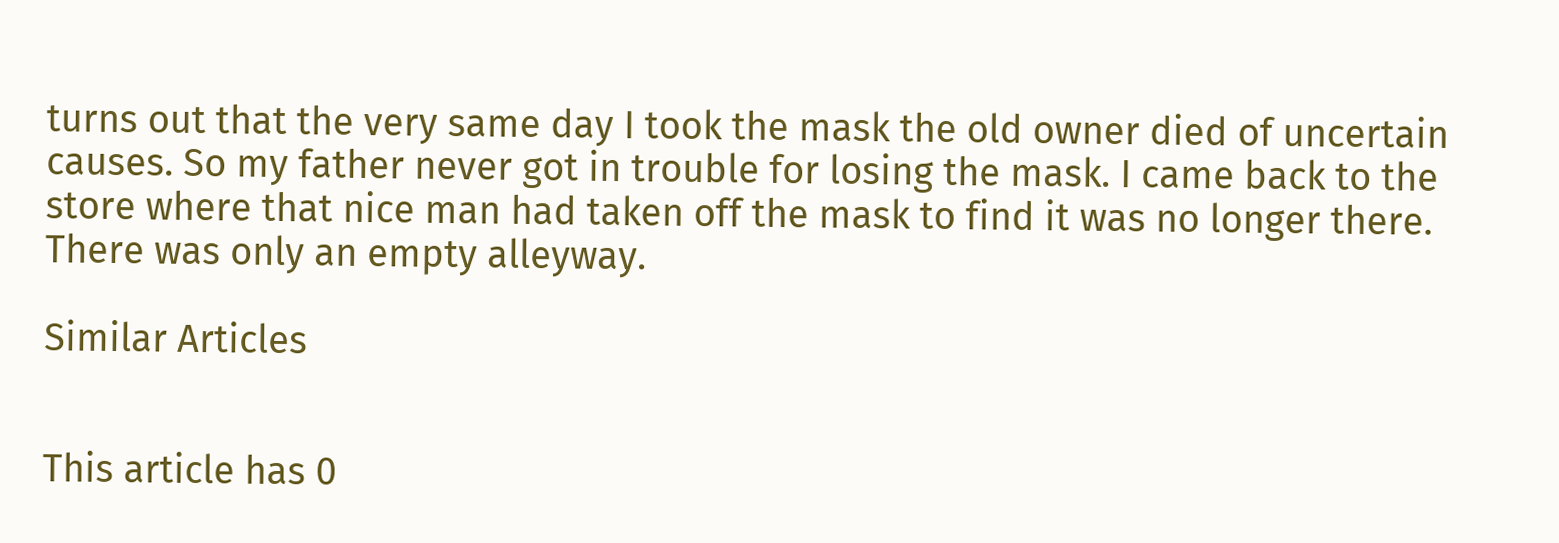turns out that the very same day I took the mask the old owner died of uncertain causes. So my father never got in trouble for losing the mask. I came back to the store where that nice man had taken off the mask to find it was no longer there. There was only an empty alleyway.

Similar Articles


This article has 0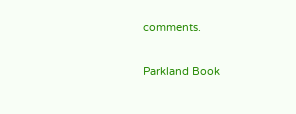comments.

Parkland Book